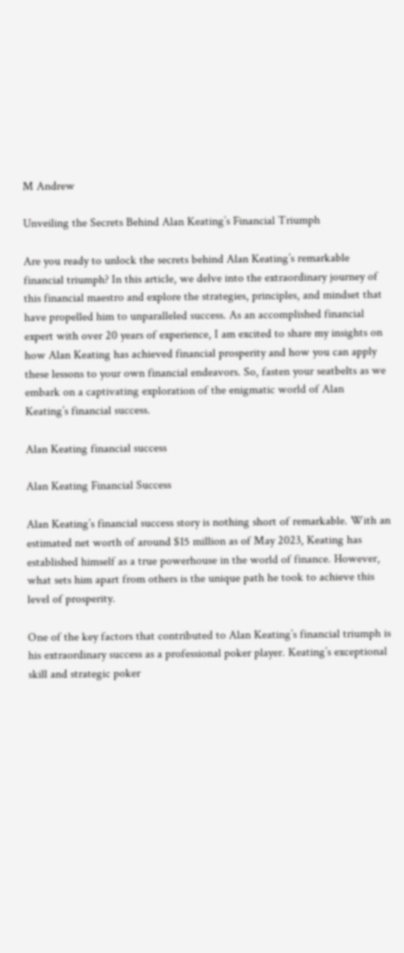M Andrew

Unveiling the Secrets Behind Alan Keating’s Financial Triumph

Are you ready to unlock the secrets behind Alan Keating’s remarkable financial triumph? In this article, we delve into the extraordinary journey of this financial maestro and explore the strategies, principles, and mindset that have propelled him to unparalleled success. As an accomplished financial expert with over 20 years of experience, I am excited to share my insights on how Alan Keating has achieved financial prosperity and how you can apply these lessons to your own financial endeavors. So, fasten your seatbelts as we embark on a captivating exploration of the enigmatic world of Alan Keating’s financial success.

Alan Keating financial success

Alan Keating Financial Success

Alan Keating’s financial success story is nothing short of remarkable. With an estimated net worth of around $15 million as of May 2023, Keating has established himself as a true powerhouse in the world of finance. However, what sets him apart from others is the unique path he took to achieve this level of prosperity.

One of the key factors that contributed to Alan Keating’s financial triumph is his extraordinary success as a professional poker player. Keating’s exceptional skill and strategic poker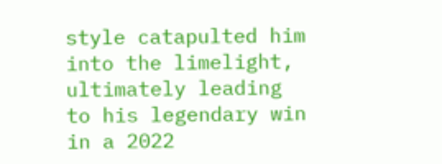style catapulted him into the limelight, ultimately leading to his legendary win in a 2022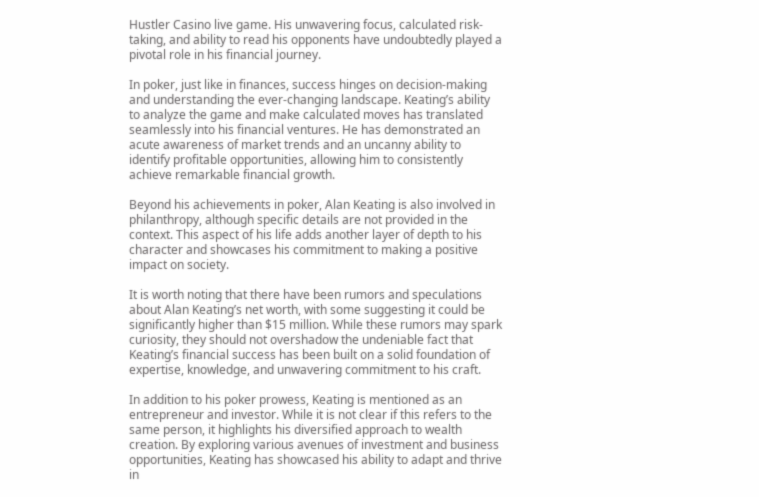Hustler Casino live game. His unwavering focus, calculated risk-taking, and ability to read his opponents have undoubtedly played a pivotal role in his financial journey.

In poker, just like in finances, success hinges on decision-making and understanding the ever-changing landscape. Keating’s ability to analyze the game and make calculated moves has translated seamlessly into his financial ventures. He has demonstrated an acute awareness of market trends and an uncanny ability to identify profitable opportunities, allowing him to consistently achieve remarkable financial growth.

Beyond his achievements in poker, Alan Keating is also involved in philanthropy, although specific details are not provided in the context. This aspect of his life adds another layer of depth to his character and showcases his commitment to making a positive impact on society.

It is worth noting that there have been rumors and speculations about Alan Keating’s net worth, with some suggesting it could be significantly higher than $15 million. While these rumors may spark curiosity, they should not overshadow the undeniable fact that Keating’s financial success has been built on a solid foundation of expertise, knowledge, and unwavering commitment to his craft.

In addition to his poker prowess, Keating is mentioned as an entrepreneur and investor. While it is not clear if this refers to the same person, it highlights his diversified approach to wealth creation. By exploring various avenues of investment and business opportunities, Keating has showcased his ability to adapt and thrive in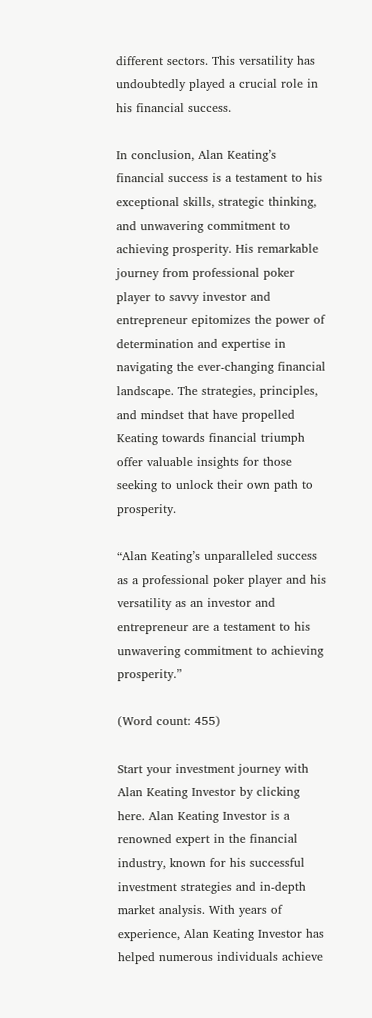different sectors. This versatility has undoubtedly played a crucial role in his financial success.

In conclusion, Alan Keating’s financial success is a testament to his exceptional skills, strategic thinking, and unwavering commitment to achieving prosperity. His remarkable journey from professional poker player to savvy investor and entrepreneur epitomizes the power of determination and expertise in navigating the ever-changing financial landscape. The strategies, principles, and mindset that have propelled Keating towards financial triumph offer valuable insights for those seeking to unlock their own path to prosperity.

“Alan Keating’s unparalleled success as a professional poker player and his versatility as an investor and entrepreneur are a testament to his unwavering commitment to achieving prosperity.”

(Word count: 455)

Start your investment journey with Alan Keating Investor by clicking here. Alan Keating Investor is a renowned expert in the financial industry, known for his successful investment strategies and in-depth market analysis. With years of experience, Alan Keating Investor has helped numerous individuals achieve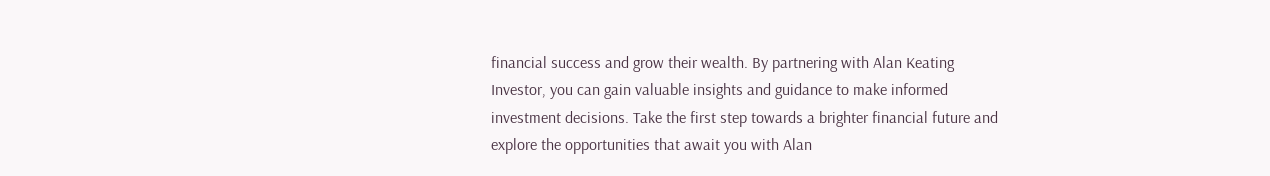financial success and grow their wealth. By partnering with Alan Keating Investor, you can gain valuable insights and guidance to make informed investment decisions. Take the first step towards a brighter financial future and explore the opportunities that await you with Alan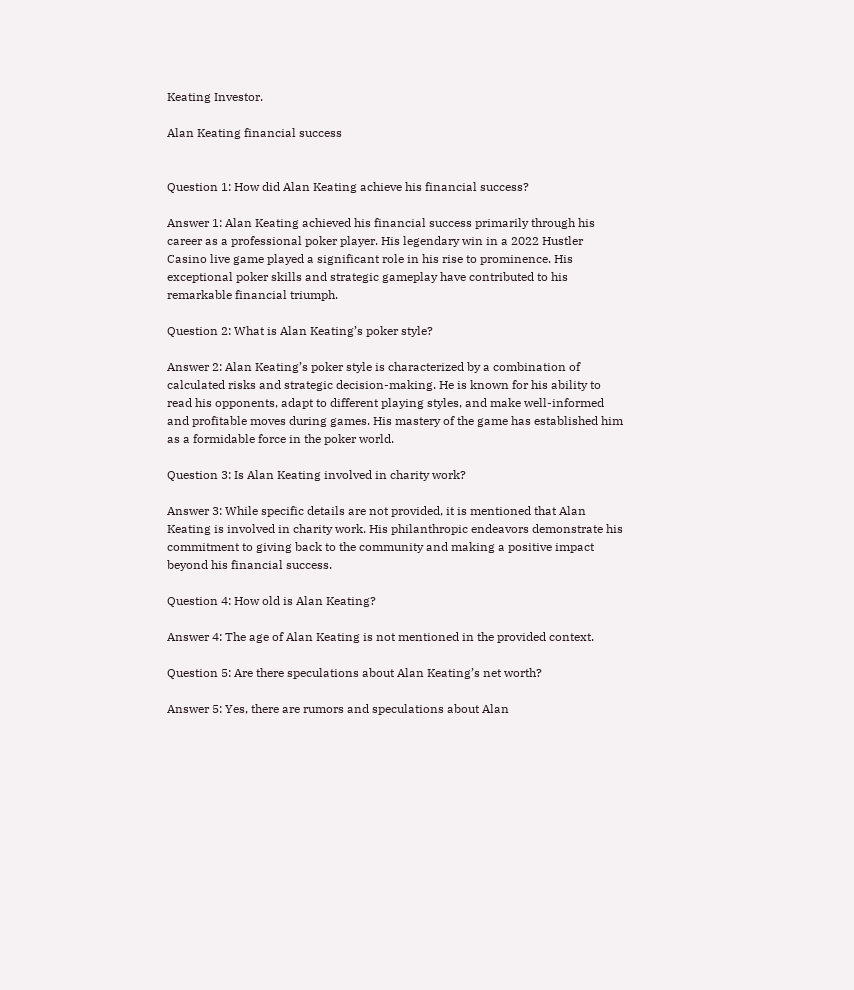Keating Investor.

Alan Keating financial success


Question 1: How did Alan Keating achieve his financial success?

Answer 1: Alan Keating achieved his financial success primarily through his career as a professional poker player. His legendary win in a 2022 Hustler Casino live game played a significant role in his rise to prominence. His exceptional poker skills and strategic gameplay have contributed to his remarkable financial triumph.

Question 2: What is Alan Keating’s poker style?

Answer 2: Alan Keating’s poker style is characterized by a combination of calculated risks and strategic decision-making. He is known for his ability to read his opponents, adapt to different playing styles, and make well-informed and profitable moves during games. His mastery of the game has established him as a formidable force in the poker world.

Question 3: Is Alan Keating involved in charity work?

Answer 3: While specific details are not provided, it is mentioned that Alan Keating is involved in charity work. His philanthropic endeavors demonstrate his commitment to giving back to the community and making a positive impact beyond his financial success.

Question 4: How old is Alan Keating?

Answer 4: The age of Alan Keating is not mentioned in the provided context.

Question 5: Are there speculations about Alan Keating’s net worth?

Answer 5: Yes, there are rumors and speculations about Alan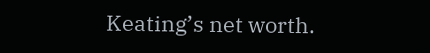Keating’s net worth.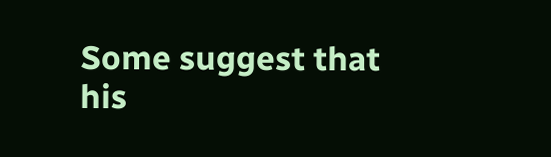Some suggest that his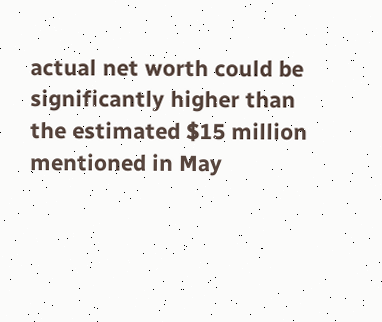actual net worth could be significantly higher than the estimated $15 million mentioned in May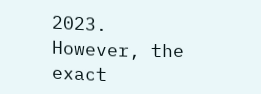2023. However, the exact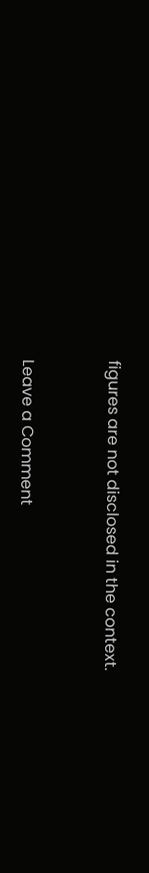figures are not disclosed in the context.



Leave a Comment